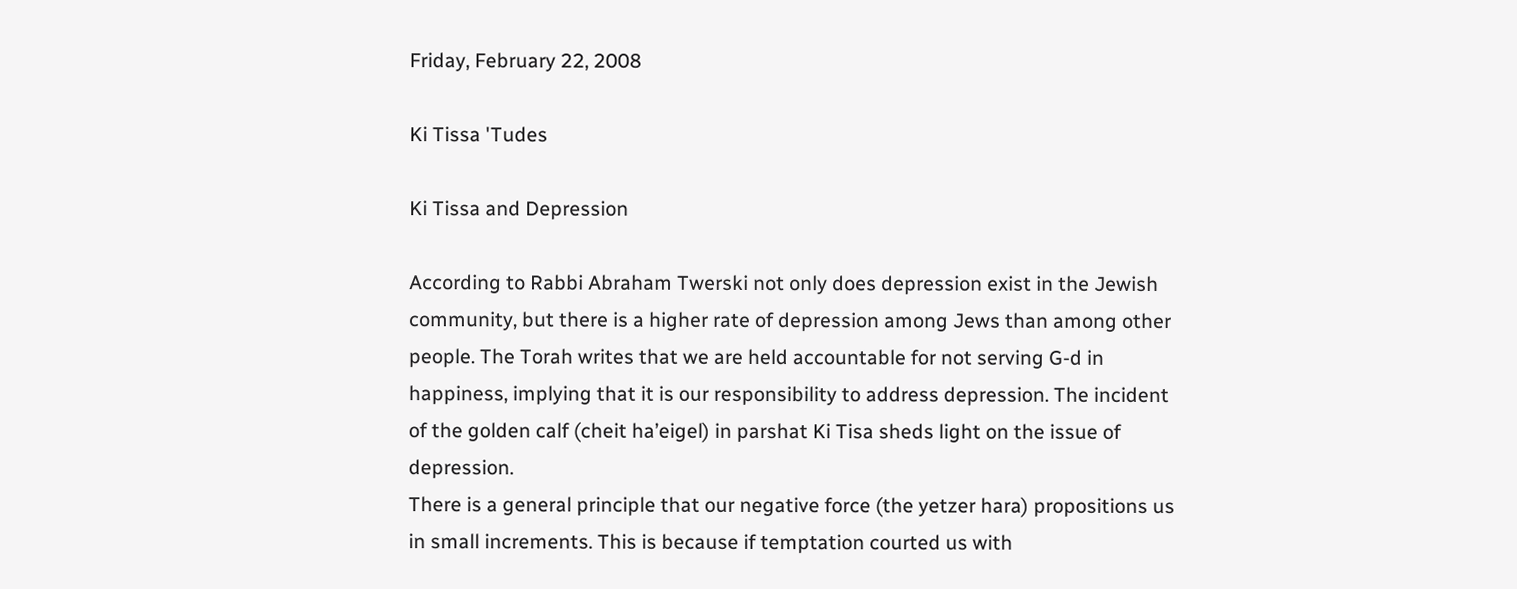Friday, February 22, 2008

Ki Tissa 'Tudes

Ki Tissa and Depression

According to Rabbi Abraham Twerski not only does depression exist in the Jewish community, but there is a higher rate of depression among Jews than among other people. The Torah writes that we are held accountable for not serving G-d in happiness, implying that it is our responsibility to address depression. The incident of the golden calf (cheit ha’eigel) in parshat Ki Tisa sheds light on the issue of depression.
There is a general principle that our negative force (the yetzer hara) propositions us in small increments. This is because if temptation courted us with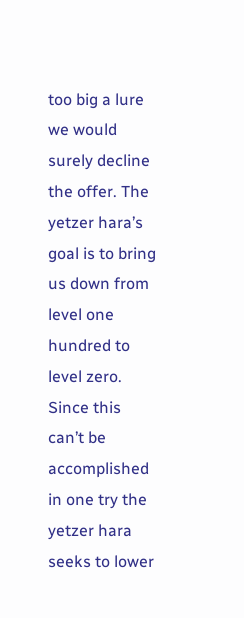too big a lure we would surely decline the offer. The yetzer hara’s goal is to bring us down from level one hundred to level zero. Since this can’t be accomplished in one try the yetzer hara seeks to lower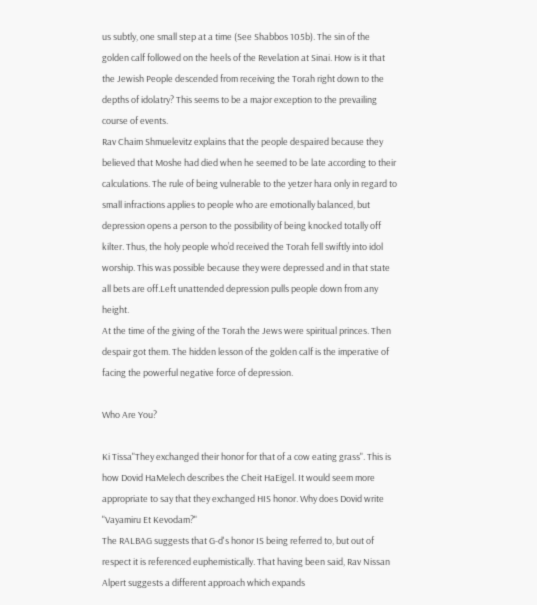us subtly, one small step at a time (See Shabbos 105b). The sin of the golden calf followed on the heels of the Revelation at Sinai. How is it that the Jewish People descended from receiving the Torah right down to the depths of idolatry? This seems to be a major exception to the prevailing course of events.
Rav Chaim Shmuelevitz explains that the people despaired because they believed that Moshe had died when he seemed to be late according to their calculations. The rule of being vulnerable to the yetzer hara only in regard to small infractions applies to people who are emotionally balanced, but depression opens a person to the possibility of being knocked totally off kilter. Thus, the holy people who’d received the Torah fell swiftly into idol worship. This was possible because they were depressed and in that state all bets are off.Left unattended depression pulls people down from any height.
At the time of the giving of the Torah the Jews were spiritual princes. Then despair got them. The hidden lesson of the golden calf is the imperative of facing the powerful negative force of depression.

Who Are You?

Ki Tissa"They exchanged their honor for that of a cow eating grass". This is how Dovid HaMelech describes the Cheit HaEigel. It would seem more appropriate to say that they exchanged HIS honor. Why does Dovid write "Vayamiru Et Kevodam?"
The RALBAG suggests that G-d's honor IS being referred to, but out of respect it is referenced euphemistically. That having been said, Rav Nissan Alpert suggests a different approach which expands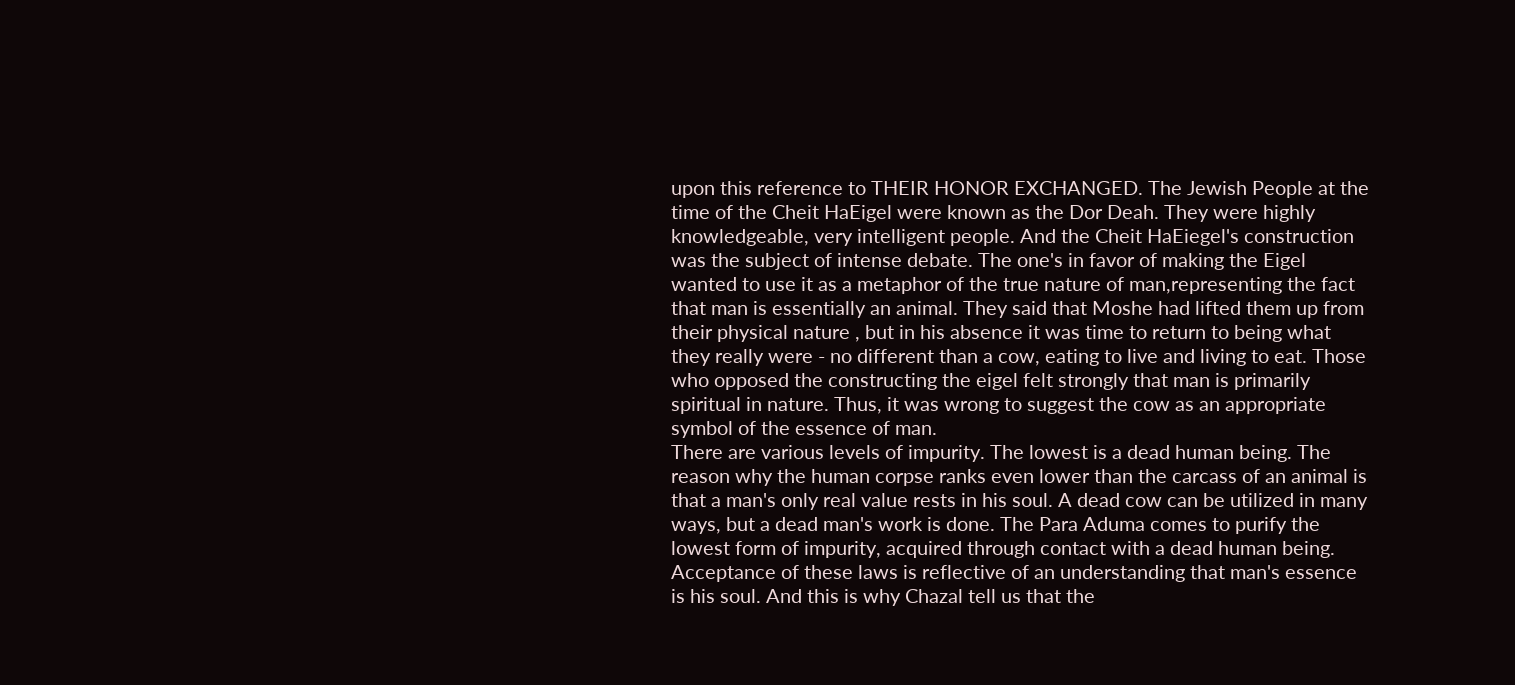upon this reference to THEIR HONOR EXCHANGED. The Jewish People at the time of the Cheit HaEigel were known as the Dor Deah. They were highly knowledgeable, very intelligent people. And the Cheit HaEiegel's construction was the subject of intense debate. The one's in favor of making the Eigel wanted to use it as a metaphor of the true nature of man,representing the fact that man is essentially an animal. They said that Moshe had lifted them up from their physical nature , but in his absence it was time to return to being what they really were - no different than a cow, eating to live and living to eat. Those who opposed the constructing the eigel felt strongly that man is primarily spiritual in nature. Thus, it was wrong to suggest the cow as an appropriate symbol of the essence of man.
There are various levels of impurity. The lowest is a dead human being. The reason why the human corpse ranks even lower than the carcass of an animal is that a man's only real value rests in his soul. A dead cow can be utilized in many ways, but a dead man's work is done. The Para Aduma comes to purify the lowest form of impurity, acquired through contact with a dead human being. Acceptance of these laws is reflective of an understanding that man's essence is his soul. And this is why Chazal tell us that the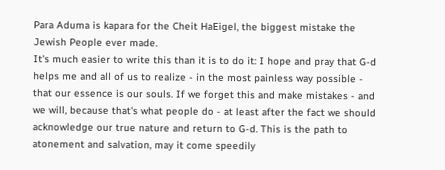Para Aduma is kapara for the Cheit HaEigel, the biggest mistake the Jewish People ever made.
It's much easier to write this than it is to do it: I hope and pray that G-d helps me and all of us to realize - in the most painless way possible - that our essence is our souls. If we forget this and make mistakes - and we will, because that's what people do - at least after the fact we should acknowledge our true nature and return to G-d. This is the path to atonement and salvation, may it come speedily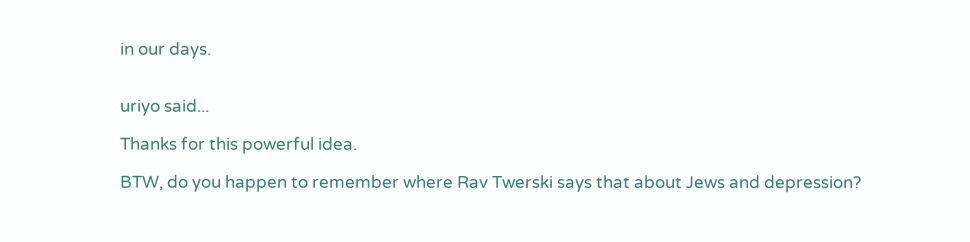in our days.


uriyo said...

Thanks for this powerful idea.

BTW, do you happen to remember where Rav Twerski says that about Jews and depression?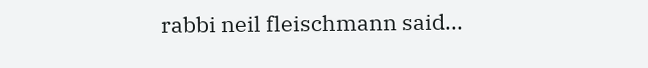rabbi neil fleischmann said...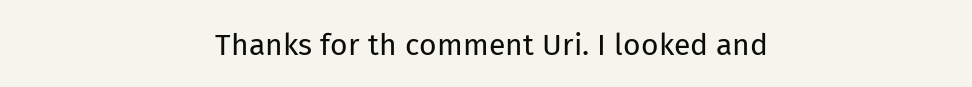Thanks for th comment Uri. I looked and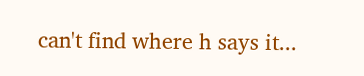can't find where h says it...